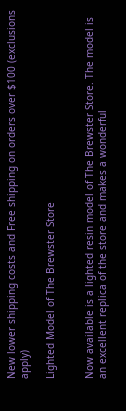New lower shipping costs and Free shipping on orders over $100 (exclusions apply)

Lighted Model of The Brewster Store


Now available is a lighted resin model of The Brewster Store. The model is an excellent replica of the store and makes a wonderful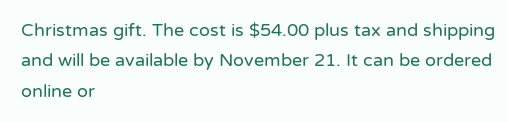Christmas gift. The cost is $54.00 plus tax and shipping and will be available by November 21. It can be ordered online or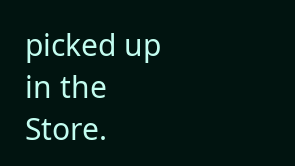picked up in the Store.